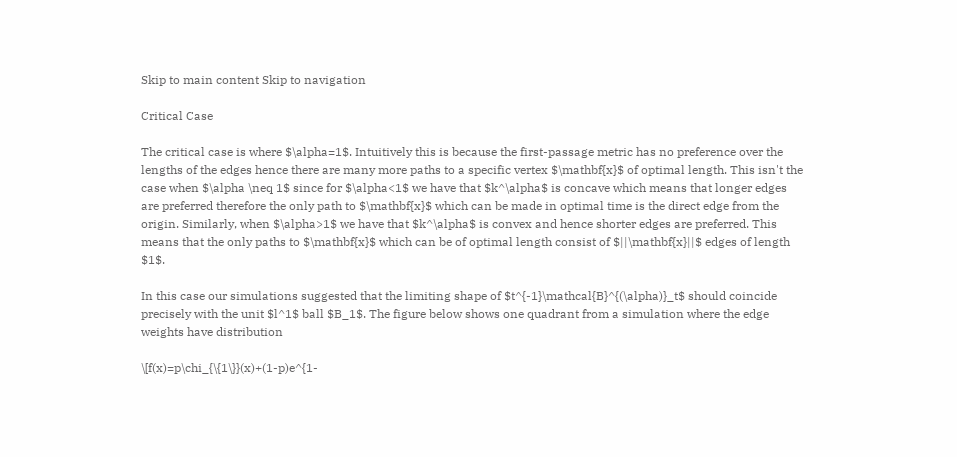Skip to main content Skip to navigation

Critical Case

The critical case is where $\alpha=1$. Intuitively this is because the first-passage metric has no preference over the lengths of the edges hence there are many more paths to a specific vertex $\mathbf{x}$ of optimal length. This isn't the case when $\alpha \neq 1$ since for $\alpha<1$ we have that $k^\alpha$ is concave which means that longer edges are preferred therefore the only path to $\mathbf{x}$ which can be made in optimal time is the direct edge from the origin. Similarly, when $\alpha>1$ we have that $k^\alpha$ is convex and hence shorter edges are preferred. This means that the only paths to $\mathbf{x}$ which can be of optimal length consist of $||\mathbf{x}||$ edges of length $1$.

In this case our simulations suggested that the limiting shape of $t^{-1}\mathcal{B}^{(\alpha)}_t$ should coincide precisely with the unit $l^1$ ball $B_1$. The figure below shows one quadrant from a simulation where the edge weights have distribution

\[f(x)=p\chi_{\{1\}}(x)+(1-p)e^{1-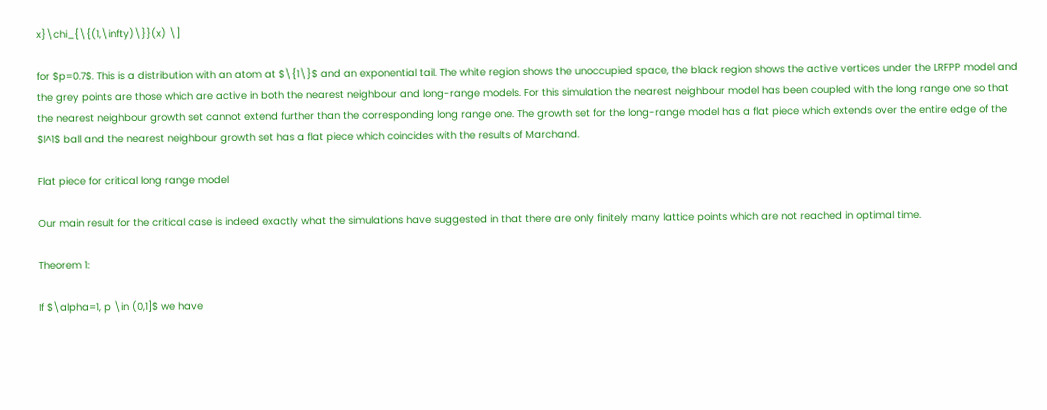x}\chi_{\{(1,\infty)\}}(x) \]

for $p=0.7$. This is a distribution with an atom at $\{1\}$ and an exponential tail. The white region shows the unoccupied space, the black region shows the active vertices under the LRFPP model and the grey points are those which are active in both the nearest neighbour and long-range models. For this simulation the nearest neighbour model has been coupled with the long range one so that the nearest neighbour growth set cannot extend further than the corresponding long range one. The growth set for the long-range model has a flat piece which extends over the entire edge of the $l^1$ ball and the nearest neighbour growth set has a flat piece which coincides with the results of Marchand.

Flat piece for critical long range model

Our main result for the critical case is indeed exactly what the simulations have suggested in that there are only finitely many lattice points which are not reached in optimal time.

Theorem 1:

If $\alpha=1, p \in (0,1]$ we have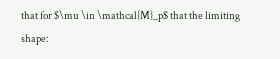that for $\mu \in \mathcal{M}_p$ that the limiting shape: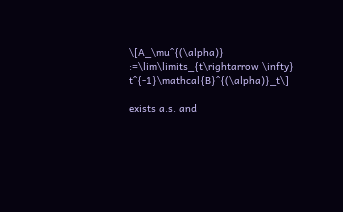\[A_\mu^{(\alpha)} :=\lim\limits_{t\rightarrow \infty} t^{-1}\mathcal{B}^{(\alpha)}_t\]

exists a.s. and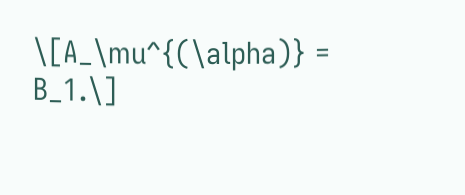\[A_\mu^{(\alpha)} = B_1.\]